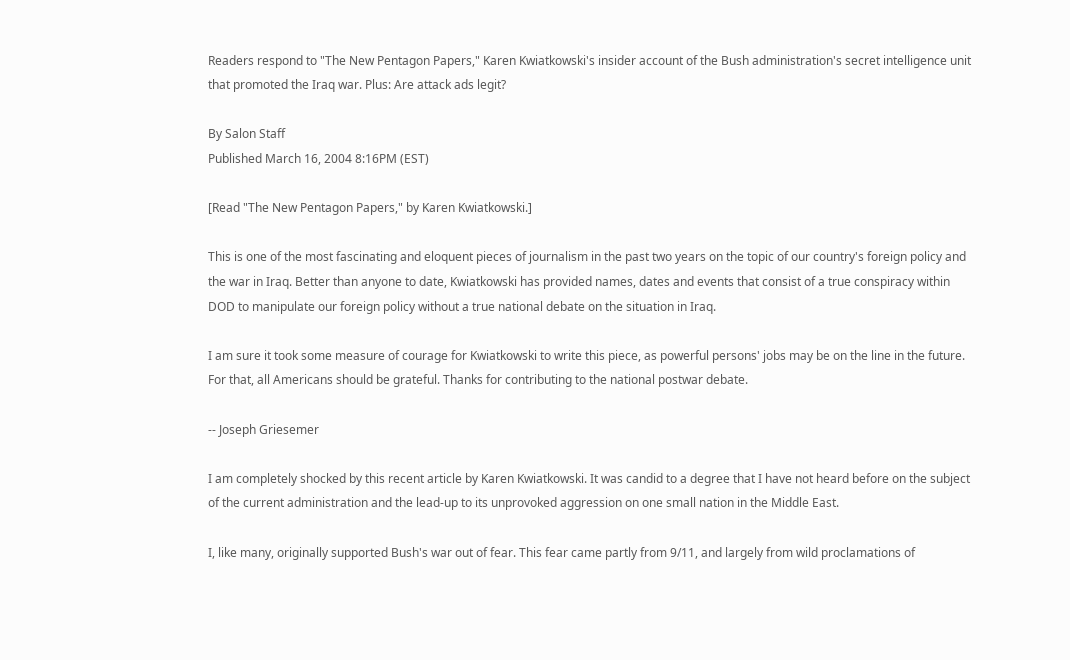Readers respond to "The New Pentagon Papers," Karen Kwiatkowski's insider account of the Bush administration's secret intelligence unit that promoted the Iraq war. Plus: Are attack ads legit?

By Salon Staff
Published March 16, 2004 8:16PM (EST)

[Read "The New Pentagon Papers," by Karen Kwiatkowski.]

This is one of the most fascinating and eloquent pieces of journalism in the past two years on the topic of our country's foreign policy and the war in Iraq. Better than anyone to date, Kwiatkowski has provided names, dates and events that consist of a true conspiracy within DOD to manipulate our foreign policy without a true national debate on the situation in Iraq.

I am sure it took some measure of courage for Kwiatkowski to write this piece, as powerful persons' jobs may be on the line in the future. For that, all Americans should be grateful. Thanks for contributing to the national postwar debate.

-- Joseph Griesemer

I am completely shocked by this recent article by Karen Kwiatkowski. It was candid to a degree that I have not heard before on the subject of the current administration and the lead-up to its unprovoked aggression on one small nation in the Middle East.

I, like many, originally supported Bush's war out of fear. This fear came partly from 9/11, and largely from wild proclamations of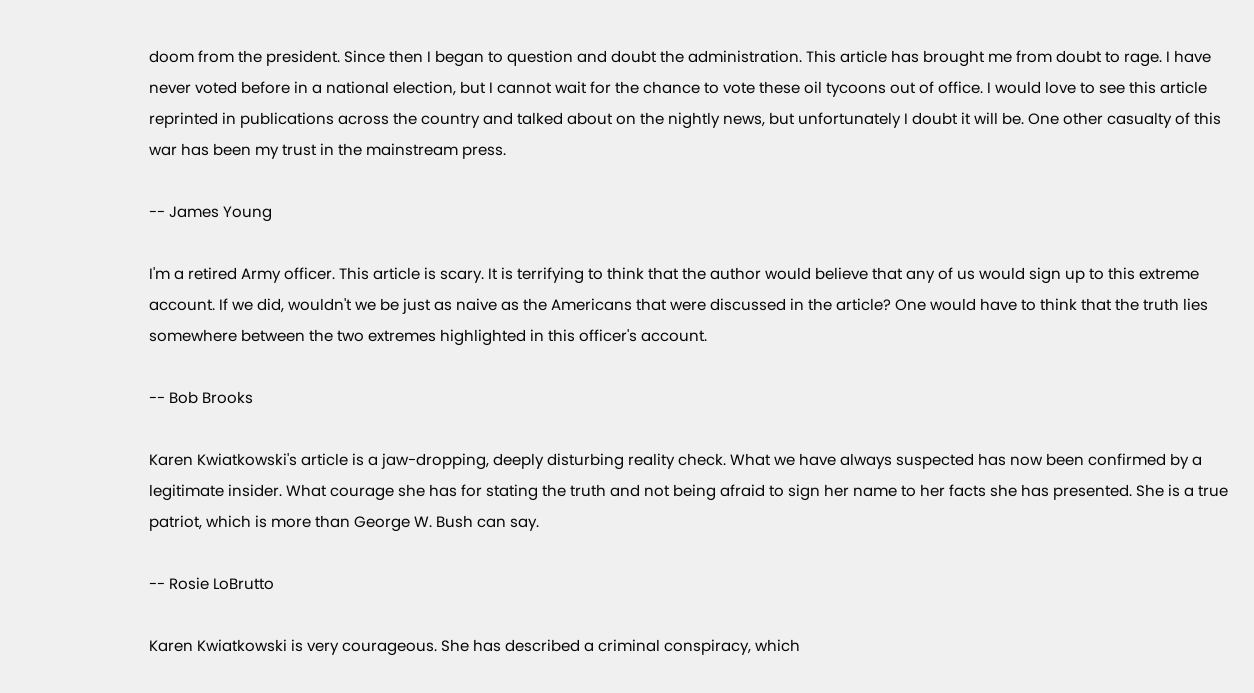doom from the president. Since then I began to question and doubt the administration. This article has brought me from doubt to rage. I have never voted before in a national election, but I cannot wait for the chance to vote these oil tycoons out of office. I would love to see this article reprinted in publications across the country and talked about on the nightly news, but unfortunately I doubt it will be. One other casualty of this war has been my trust in the mainstream press.

-- James Young

I'm a retired Army officer. This article is scary. It is terrifying to think that the author would believe that any of us would sign up to this extreme account. If we did, wouldn't we be just as naive as the Americans that were discussed in the article? One would have to think that the truth lies somewhere between the two extremes highlighted in this officer's account.

-- Bob Brooks

Karen Kwiatkowski's article is a jaw-dropping, deeply disturbing reality check. What we have always suspected has now been confirmed by a legitimate insider. What courage she has for stating the truth and not being afraid to sign her name to her facts she has presented. She is a true patriot, which is more than George W. Bush can say.

-- Rosie LoBrutto

Karen Kwiatkowski is very courageous. She has described a criminal conspiracy, which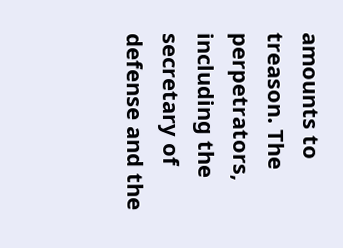amounts to treason. The perpetrators, including the secretary of defense and the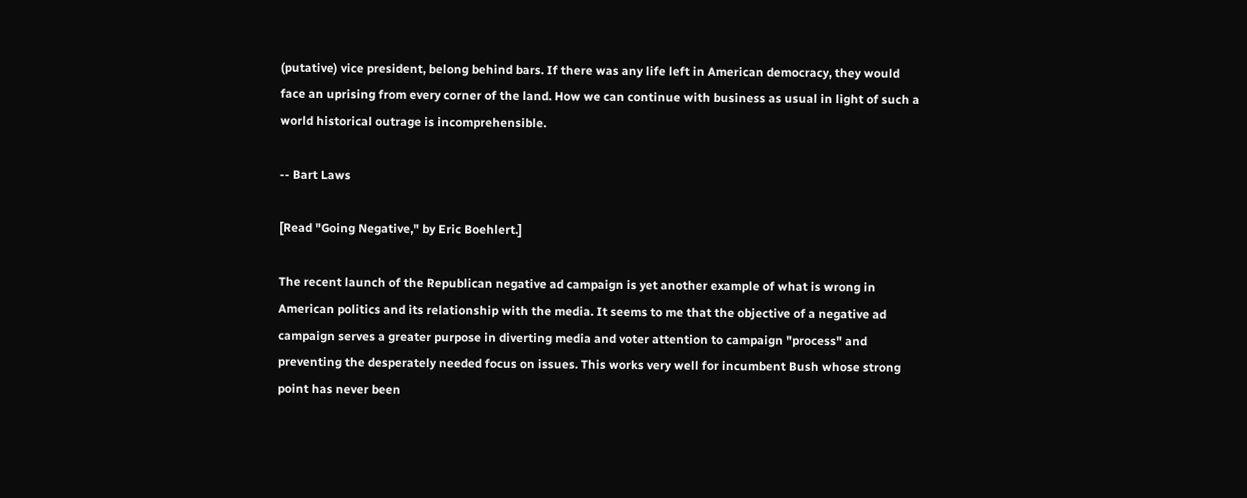(putative) vice president, belong behind bars. If there was any life left in American democracy, they would face an uprising from every corner of the land. How we can continue with business as usual in light of such a world historical outrage is incomprehensible.

-- Bart Laws

[Read "Going Negative," by Eric Boehlert.]

The recent launch of the Republican negative ad campaign is yet another example of what is wrong in American politics and its relationship with the media. It seems to me that the objective of a negative ad campaign serves a greater purpose in diverting media and voter attention to campaign "process" and preventing the desperately needed focus on issues. This works very well for incumbent Bush whose strong point has never been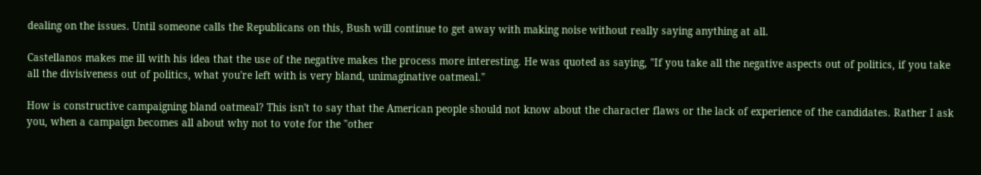dealing on the issues. Until someone calls the Republicans on this, Bush will continue to get away with making noise without really saying anything at all.

Castellanos makes me ill with his idea that the use of the negative makes the process more interesting. He was quoted as saying, "If you take all the negative aspects out of politics, if you take all the divisiveness out of politics, what you're left with is very bland, unimaginative oatmeal."

How is constructive campaigning bland oatmeal? This isn't to say that the American people should not know about the character flaws or the lack of experience of the candidates. Rather I ask you, when a campaign becomes all about why not to vote for the "other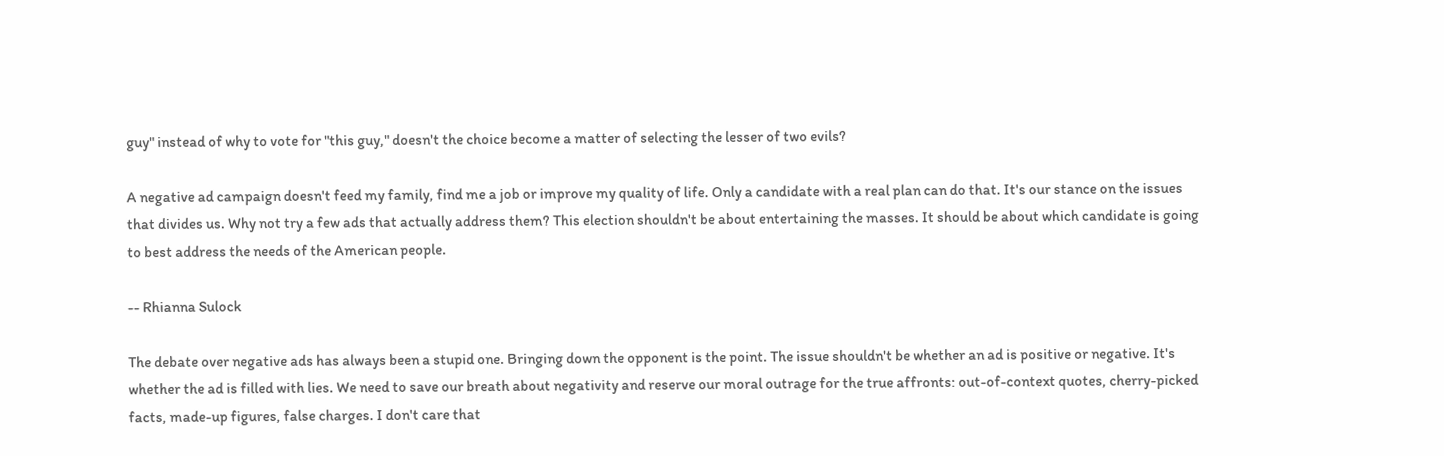guy" instead of why to vote for "this guy," doesn't the choice become a matter of selecting the lesser of two evils?

A negative ad campaign doesn't feed my family, find me a job or improve my quality of life. Only a candidate with a real plan can do that. It's our stance on the issues that divides us. Why not try a few ads that actually address them? This election shouldn't be about entertaining the masses. It should be about which candidate is going to best address the needs of the American people.

-- Rhianna Sulock

The debate over negative ads has always been a stupid one. Bringing down the opponent is the point. The issue shouldn't be whether an ad is positive or negative. It's whether the ad is filled with lies. We need to save our breath about negativity and reserve our moral outrage for the true affronts: out-of-context quotes, cherry-picked facts, made-up figures, false charges. I don't care that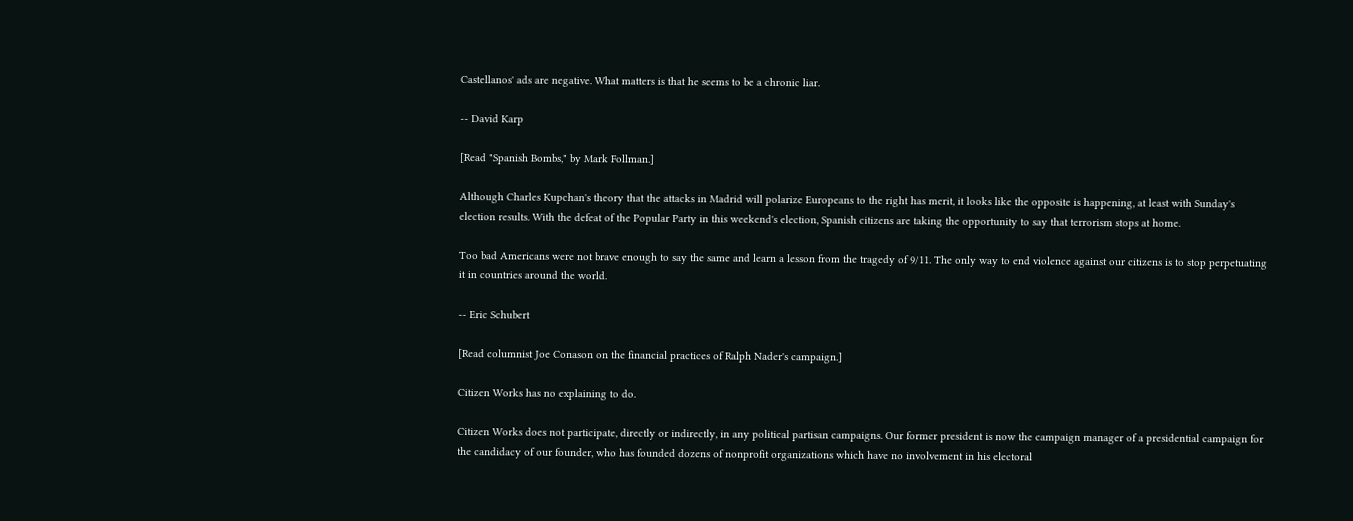Castellanos' ads are negative. What matters is that he seems to be a chronic liar.

-- David Karp

[Read "Spanish Bombs," by Mark Follman.]

Although Charles Kupchan's theory that the attacks in Madrid will polarize Europeans to the right has merit, it looks like the opposite is happening, at least with Sunday's election results. With the defeat of the Popular Party in this weekend's election, Spanish citizens are taking the opportunity to say that terrorism stops at home.

Too bad Americans were not brave enough to say the same and learn a lesson from the tragedy of 9/11. The only way to end violence against our citizens is to stop perpetuating it in countries around the world.

-- Eric Schubert

[Read columnist Joe Conason on the financial practices of Ralph Nader's campaign.]

Citizen Works has no explaining to do.

Citizen Works does not participate, directly or indirectly, in any political partisan campaigns. Our former president is now the campaign manager of a presidential campaign for the candidacy of our founder, who has founded dozens of nonprofit organizations which have no involvement in his electoral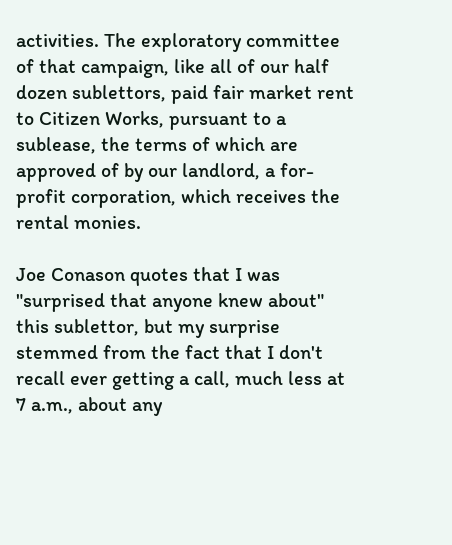activities. The exploratory committee of that campaign, like all of our half dozen sublettors, paid fair market rent to Citizen Works, pursuant to a sublease, the terms of which are approved of by our landlord, a for-profit corporation, which receives the rental monies.

Joe Conason quotes that I was "surprised that anyone knew about" this sublettor, but my surprise stemmed from the fact that I don't recall ever getting a call, much less at 7 a.m., about any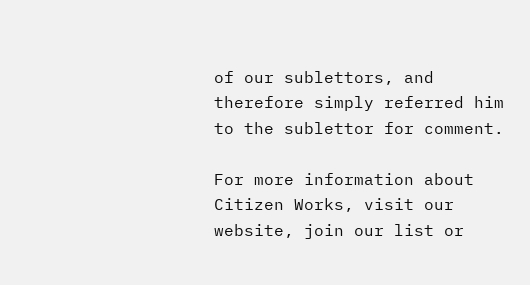of our sublettors, and therefore simply referred him to the sublettor for comment.

For more information about Citizen Works, visit our website, join our list or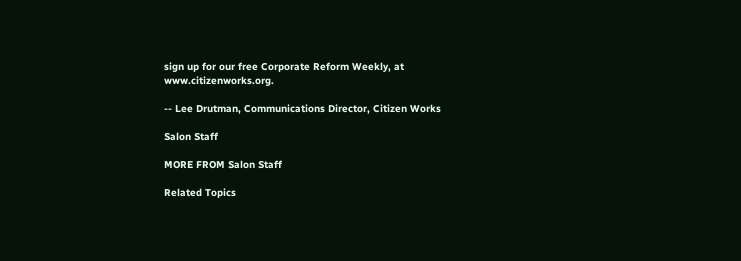sign up for our free Corporate Reform Weekly, at www.citizenworks.org.

-- Lee Drutman, Communications Director, Citizen Works

Salon Staff

MORE FROM Salon Staff

Related Topics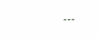---